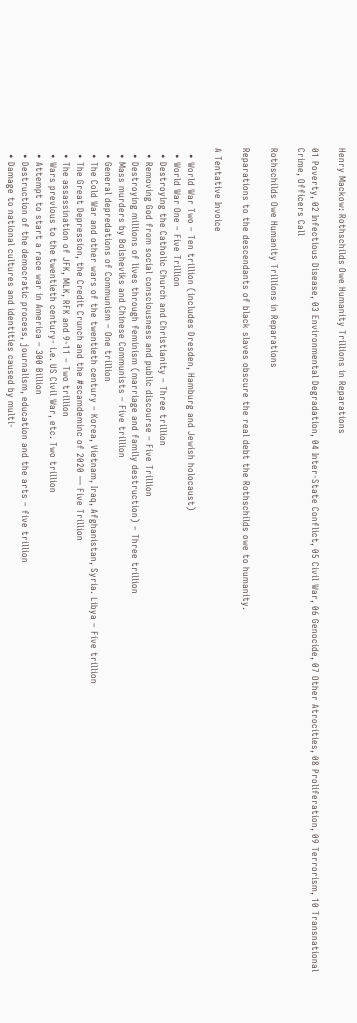Henry Mackow: Rothschilds Owe Humanity Trillions in Reparations

01 Poverty, 02 Infectious Disease, 03 Environmental Degradation, 04 Inter-State Conflict, 05 Civil War, 06 Genocide, 07 Other Atrocities, 08 Proliferation, 09 Terrorism, 10 Transnational Crime, Officers Call

Rothschilds Owe Humanity Trillions in Reparations

Reparations to the descendants of black slaves obscure the real debt the Rothschilds owe to humanity.

A Tentative Invoice

  • World War Two – Ten trillion (includes Dresden, Hamburg and Jewish holocaust)
  • World War One – Five Trillion
  • Destroying the Catholic Church and Christianity – Three trillion
  • Removing God from social consciousness and public discourse – Five Trillion
  • Destroying millions of lives through feminism (marriage and family destruction) – Three trillion
  • Mass murders by Bolsheviks and Chinese Communists – Five trillion
  • General depredations of Communism – One trillion
  • The Cold War and other wars of the twentieth century – Korea, Vietnam, Iraq, Afghanistan, Syria. Libya – Five trillion
  • The Great Depression, the Credit Crunch and the #scamdeminc of 2020 — Five Trillion
  • The assassination of JFK, MLK, RFK and 9-11 – Two trillion
  • Wars previous to the twentieth century- i.e. US Civil War, etc. Two trillion
  • Attempt to start a race war in America – 300 Billion
  • Destruction of the democratic process, journalism, education and the arts – five trillion
  • Damage to national cultures and identities caused by multi-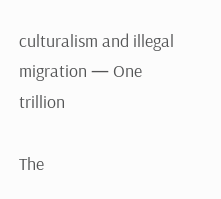culturalism and illegal migration — One trillion

The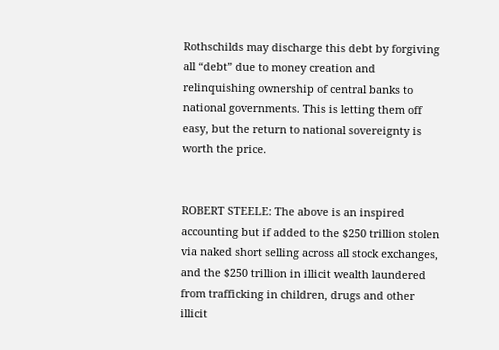Rothschilds may discharge this debt by forgiving all “debt” due to money creation and relinquishing ownership of central banks to national governments. This is letting them off easy, but the return to national sovereignty is worth the price.


ROBERT STEELE: The above is an inspired accounting but if added to the $250 trillion stolen via naked short selling across all stock exchanges, and the $250 trillion in illicit wealth laundered from trafficking in children, drugs and other illicit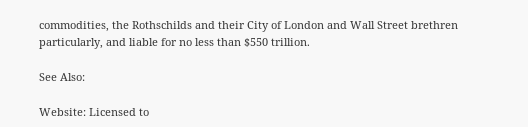commodities, the Rothschilds and their City of London and Wall Street brethren particularly, and liable for no less than $550 trillion.

See Also:

Website: Licensed to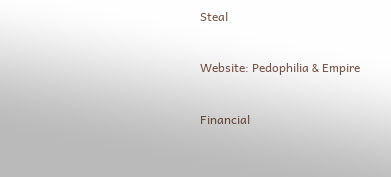Steal

Website: Pedophilia & Empire

Financial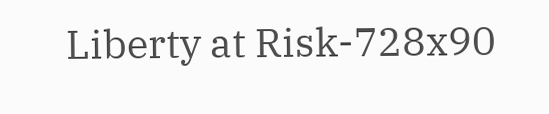Liberty at Risk-728x90